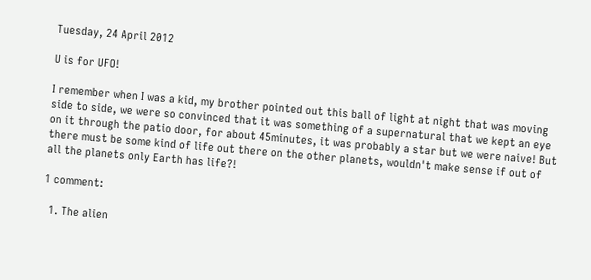Tuesday, 24 April 2012

U is for UFO!

I remember when I was a kid, my brother pointed out this ball of light at night that was moving side to side, we were so convinced that it was something of a supernatural that we kept an eye on it through the patio door, for about 45minutes, it was probably a star but we were naive! But there must be some kind of life out there on the other planets, wouldn't make sense if out of all the planets only Earth has life?!

1 comment:

  1. The alien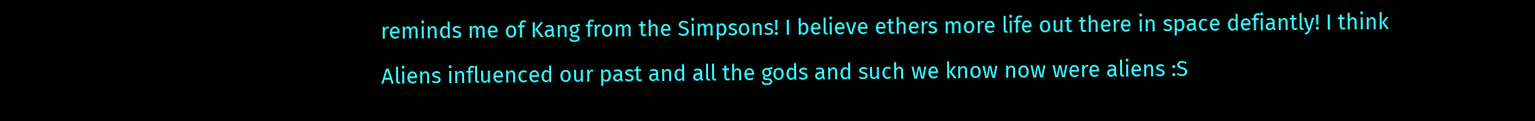reminds me of Kang from the Simpsons! I believe ethers more life out there in space defiantly! I think Aliens influenced our past and all the gods and such we know now were aliens :S